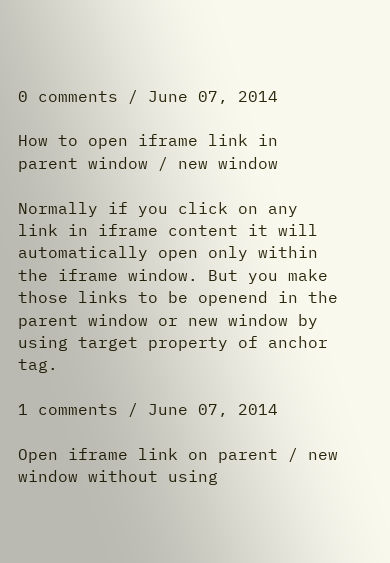0 comments / June 07, 2014

How to open iframe link in parent window / new window

Normally if you click on any link in iframe content it will automatically open only within the iframe window. But you make those links to be openend in the parent window or new window by using target property of anchor tag.

1 comments / June 07, 2014

Open iframe link on parent / new window without using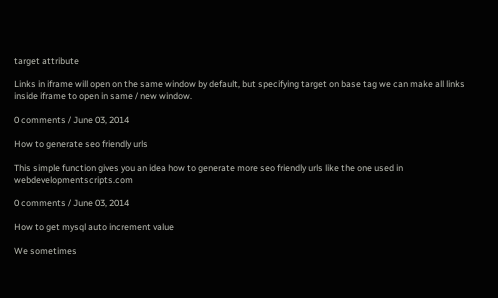target attribute

Links in iframe will open on the same window by default, but specifying target on base tag we can make all links inside iframe to open in same / new window.

0 comments / June 03, 2014

How to generate seo friendly urls

This simple function gives you an idea how to generate more seo friendly urls like the one used in webdevelopmentscripts.com

0 comments / June 03, 2014

How to get mysql auto increment value

We sometimes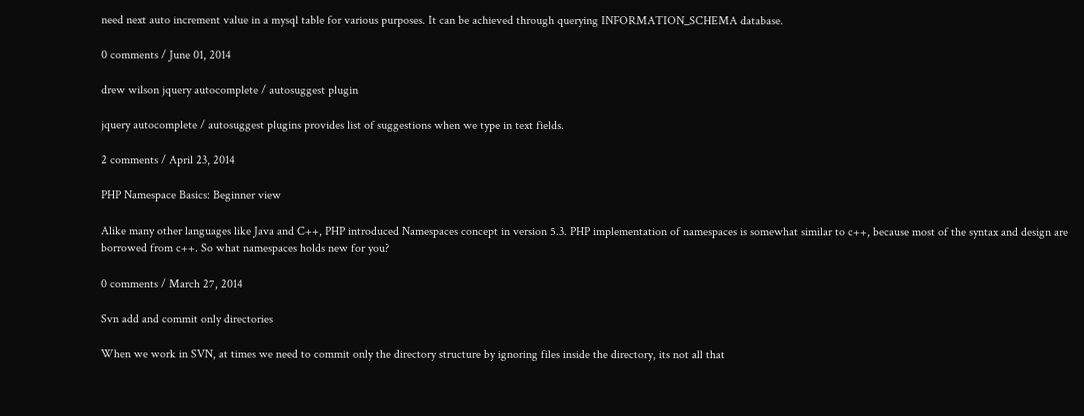need next auto increment value in a mysql table for various purposes. It can be achieved through querying INFORMATION_SCHEMA database.

0 comments / June 01, 2014

drew wilson jquery autocomplete / autosuggest plugin

jquery autocomplete / autosuggest plugins provides list of suggestions when we type in text fields.

2 comments / April 23, 2014

PHP Namespace Basics: Beginner view

Alike many other languages like Java and C++, PHP introduced Namespaces concept in version 5.3. PHP implementation of namespaces is somewhat similar to c++, because most of the syntax and design are borrowed from c++. So what namespaces holds new for you?

0 comments / March 27, 2014

Svn add and commit only directories

When we work in SVN, at times we need to commit only the directory structure by ignoring files inside the directory, its not all that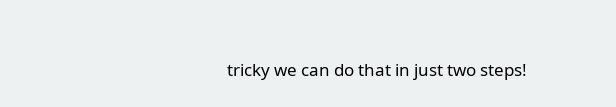tricky we can do that in just two steps!